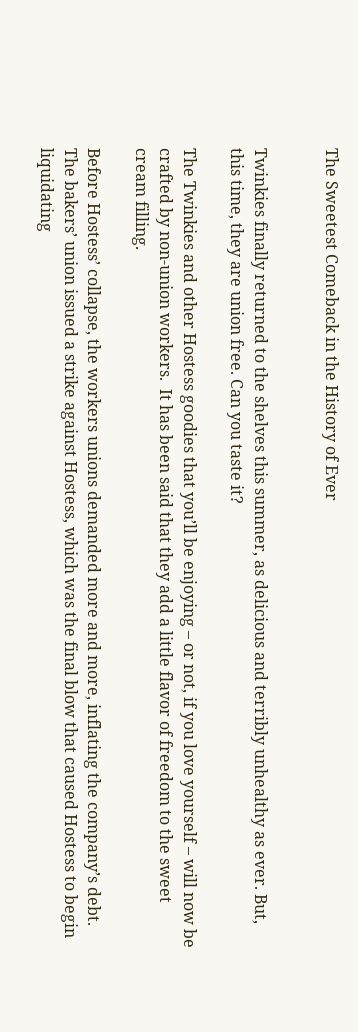The Sweetest Comeback in the History of Ever


Twinkies finally returned to the shelves this summer, as delicious and terribly unhealthy as ever. But, this time, they are union free. Can you taste it?

The Twinkies and other Hostess goodies that you’ll be enjoying – or not, if you love yourself – will now be crafted by non-union workers.  It has been said that they add a little flavor of freedom to the sweet cream filling.

Before Hostess’ collapse, the workers unions demanded more and more, inflating the company’s debt. The bakers’ union issued a strike against Hostess, which was the final blow that caused Hostess to begin liquidating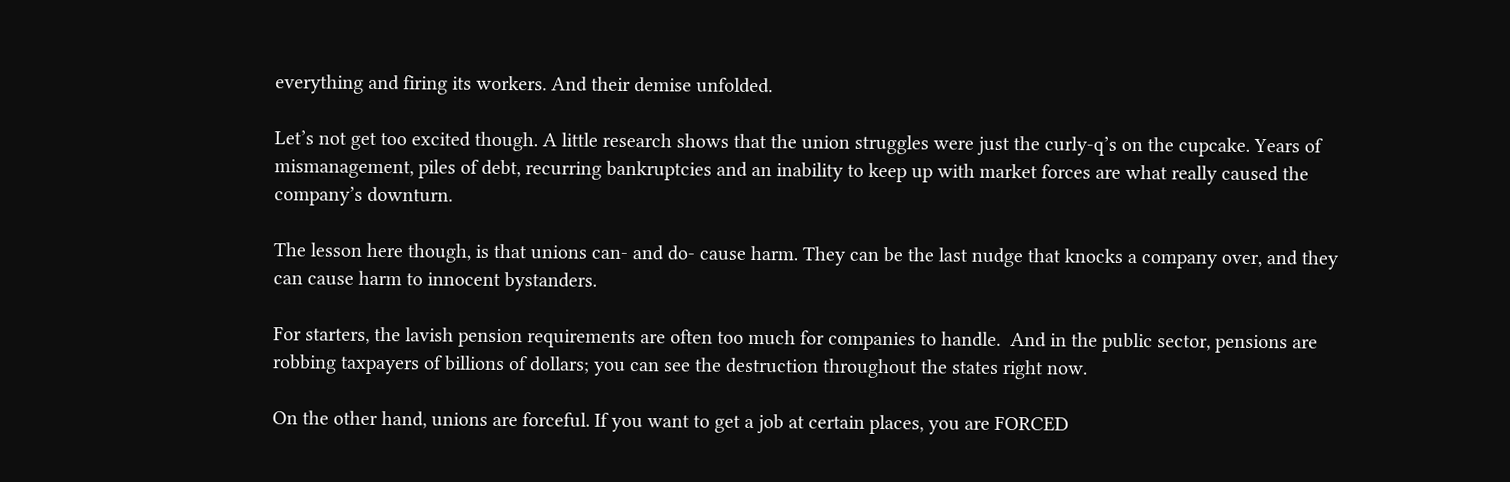everything and firing its workers. And their demise unfolded.

Let’s not get too excited though. A little research shows that the union struggles were just the curly-q’s on the cupcake. Years of mismanagement, piles of debt, recurring bankruptcies and an inability to keep up with market forces are what really caused the company’s downturn.

The lesson here though, is that unions can- and do- cause harm. They can be the last nudge that knocks a company over, and they can cause harm to innocent bystanders.

For starters, the lavish pension requirements are often too much for companies to handle.  And in the public sector, pensions are robbing taxpayers of billions of dollars; you can see the destruction throughout the states right now.

On the other hand, unions are forceful. If you want to get a job at certain places, you are FORCED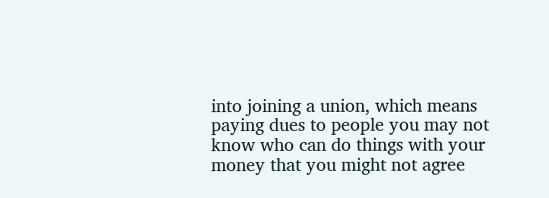into joining a union, which means paying dues to people you may not know who can do things with your money that you might not agree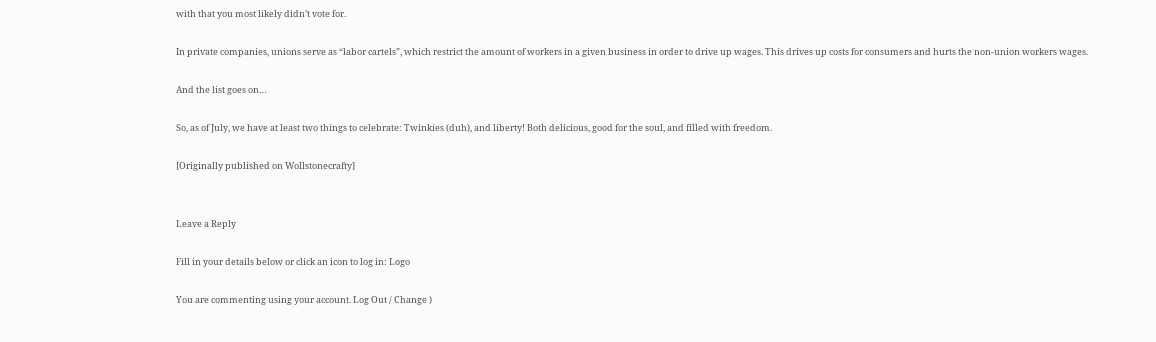with that you most likely didn’t vote for.

In private companies, unions serve as “labor cartels”, which restrict the amount of workers in a given business in order to drive up wages. This drives up costs for consumers and hurts the non-union workers wages.

And the list goes on…

So, as of July, we have at least two things to celebrate: Twinkies (duh), and liberty! Both delicious, good for the soul, and filled with freedom.

[Originally published on Wollstonecrafty]


Leave a Reply

Fill in your details below or click an icon to log in: Logo

You are commenting using your account. Log Out / Change )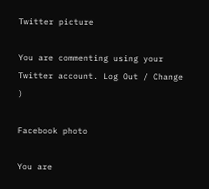Twitter picture

You are commenting using your Twitter account. Log Out / Change )

Facebook photo

You are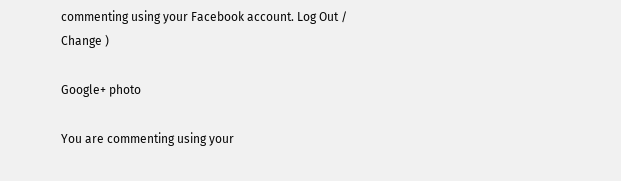commenting using your Facebook account. Log Out / Change )

Google+ photo

You are commenting using your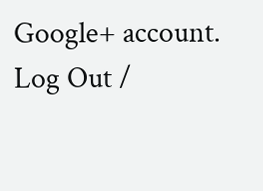Google+ account. Log Out /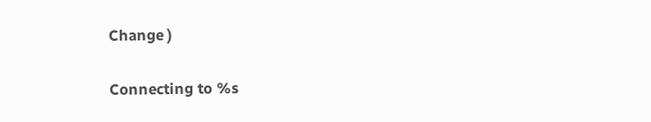Change )

Connecting to %s